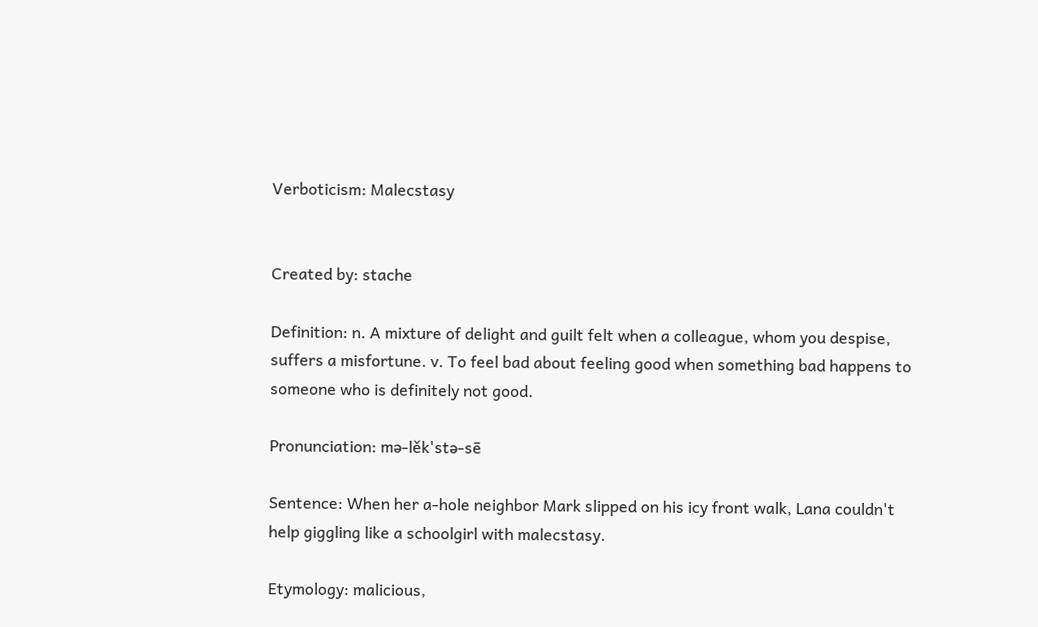Verboticism: Malecstasy


Created by: stache

Definition: n. A mixture of delight and guilt felt when a colleague, whom you despise, suffers a misfortune. v. To feel bad about feeling good when something bad happens to someone who is definitely not good.

Pronunciation: mə-lěk'stə-sē

Sentence: When her a-hole neighbor Mark slipped on his icy front walk, Lana couldn't help giggling like a schoolgirl with malecstasy.

Etymology: malicious,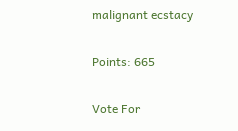malignant ecstacy

Points: 665

Vote For